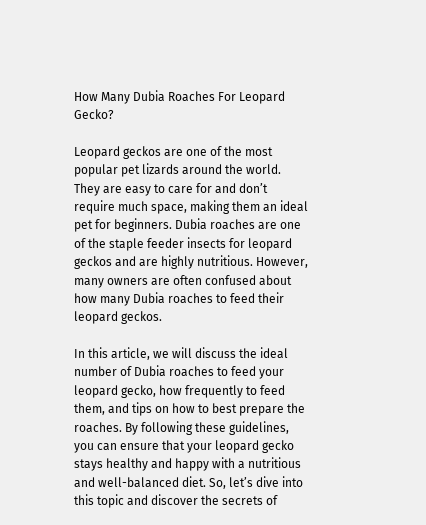How Many Dubia Roaches For Leopard Gecko?

Leopard geckos are one of the most popular pet lizards around the world. They are easy to care for and don’t require much space, making them an ideal pet for beginners. Dubia roaches are one of the staple feeder insects for leopard geckos and are highly nutritious. However, many owners are often confused about how many Dubia roaches to feed their leopard geckos.

In this article, we will discuss the ideal number of Dubia roaches to feed your leopard gecko, how frequently to feed them, and tips on how to best prepare the roaches. By following these guidelines, you can ensure that your leopard gecko stays healthy and happy with a nutritious and well-balanced diet. So, let’s dive into this topic and discover the secrets of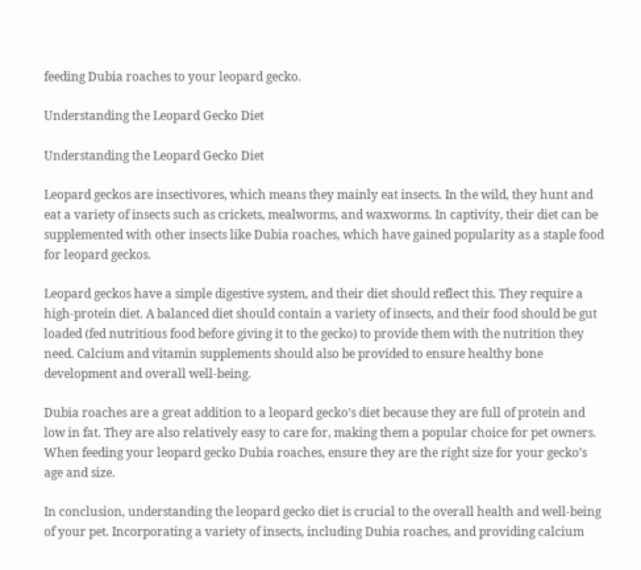feeding Dubia roaches to your leopard gecko.

Understanding the Leopard Gecko Diet

Understanding the Leopard Gecko Diet

Leopard geckos are insectivores, which means they mainly eat insects. In the wild, they hunt and eat a variety of insects such as crickets, mealworms, and waxworms. In captivity, their diet can be supplemented with other insects like Dubia roaches, which have gained popularity as a staple food for leopard geckos.

Leopard geckos have a simple digestive system, and their diet should reflect this. They require a high-protein diet. A balanced diet should contain a variety of insects, and their food should be gut loaded (fed nutritious food before giving it to the gecko) to provide them with the nutrition they need. Calcium and vitamin supplements should also be provided to ensure healthy bone development and overall well-being.

Dubia roaches are a great addition to a leopard gecko’s diet because they are full of protein and low in fat. They are also relatively easy to care for, making them a popular choice for pet owners. When feeding your leopard gecko Dubia roaches, ensure they are the right size for your gecko’s age and size.

In conclusion, understanding the leopard gecko diet is crucial to the overall health and well-being of your pet. Incorporating a variety of insects, including Dubia roaches, and providing calcium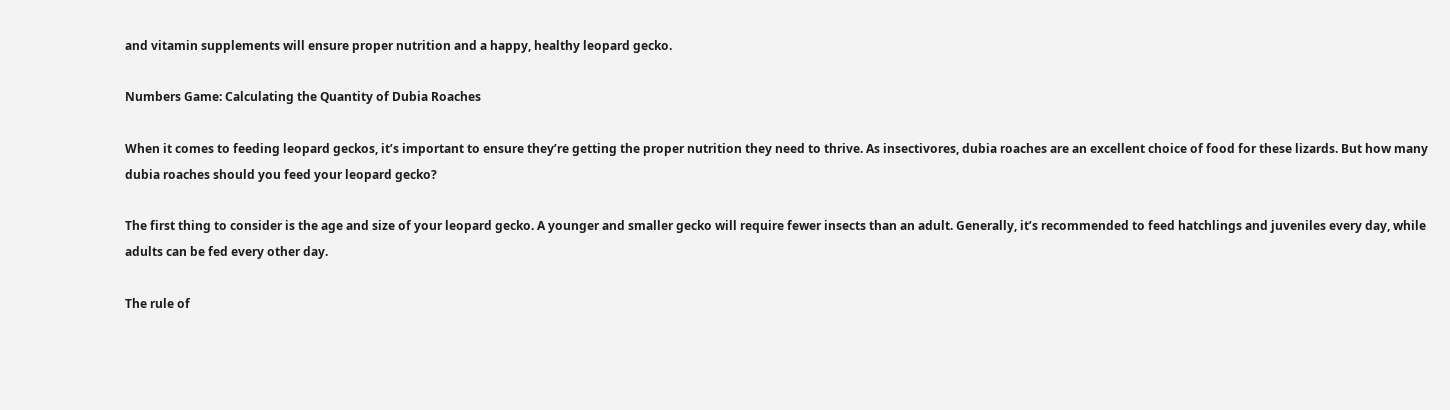and vitamin supplements will ensure proper nutrition and a happy, healthy leopard gecko.

Numbers Game: Calculating the Quantity of Dubia Roaches

When it comes to feeding leopard geckos, it’s important to ensure they’re getting the proper nutrition they need to thrive. As insectivores, dubia roaches are an excellent choice of food for these lizards. But how many dubia roaches should you feed your leopard gecko?

The first thing to consider is the age and size of your leopard gecko. A younger and smaller gecko will require fewer insects than an adult. Generally, it’s recommended to feed hatchlings and juveniles every day, while adults can be fed every other day.

The rule of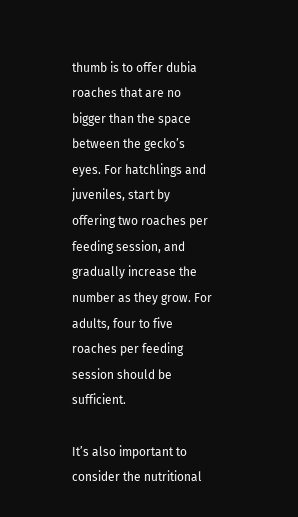thumb is to offer dubia roaches that are no bigger than the space between the gecko’s eyes. For hatchlings and juveniles, start by offering two roaches per feeding session, and gradually increase the number as they grow. For adults, four to five roaches per feeding session should be sufficient.

It’s also important to consider the nutritional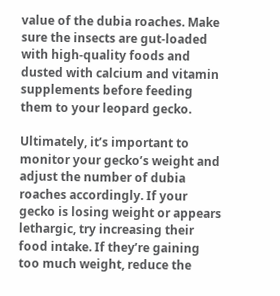value of the dubia roaches. Make sure the insects are gut-loaded with high-quality foods and dusted with calcium and vitamin supplements before feeding them to your leopard gecko.

Ultimately, it’s important to monitor your gecko’s weight and adjust the number of dubia roaches accordingly. If your gecko is losing weight or appears lethargic, try increasing their food intake. If they’re gaining too much weight, reduce the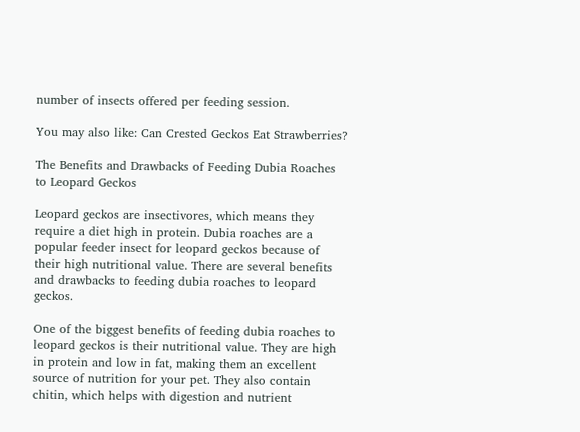number of insects offered per feeding session.

You may also like: Can Crested Geckos Eat Strawberries?

The Benefits and Drawbacks of Feeding Dubia Roaches to Leopard Geckos

Leopard geckos are insectivores, which means they require a diet high in protein. Dubia roaches are a popular feeder insect for leopard geckos because of their high nutritional value. There are several benefits and drawbacks to feeding dubia roaches to leopard geckos.

One of the biggest benefits of feeding dubia roaches to leopard geckos is their nutritional value. They are high in protein and low in fat, making them an excellent source of nutrition for your pet. They also contain chitin, which helps with digestion and nutrient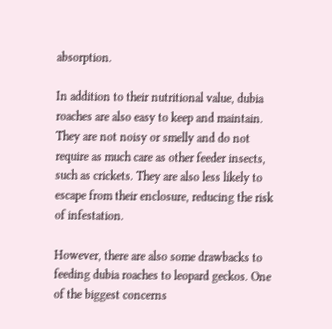absorption.

In addition to their nutritional value, dubia roaches are also easy to keep and maintain. They are not noisy or smelly and do not require as much care as other feeder insects, such as crickets. They are also less likely to escape from their enclosure, reducing the risk of infestation.

However, there are also some drawbacks to feeding dubia roaches to leopard geckos. One of the biggest concerns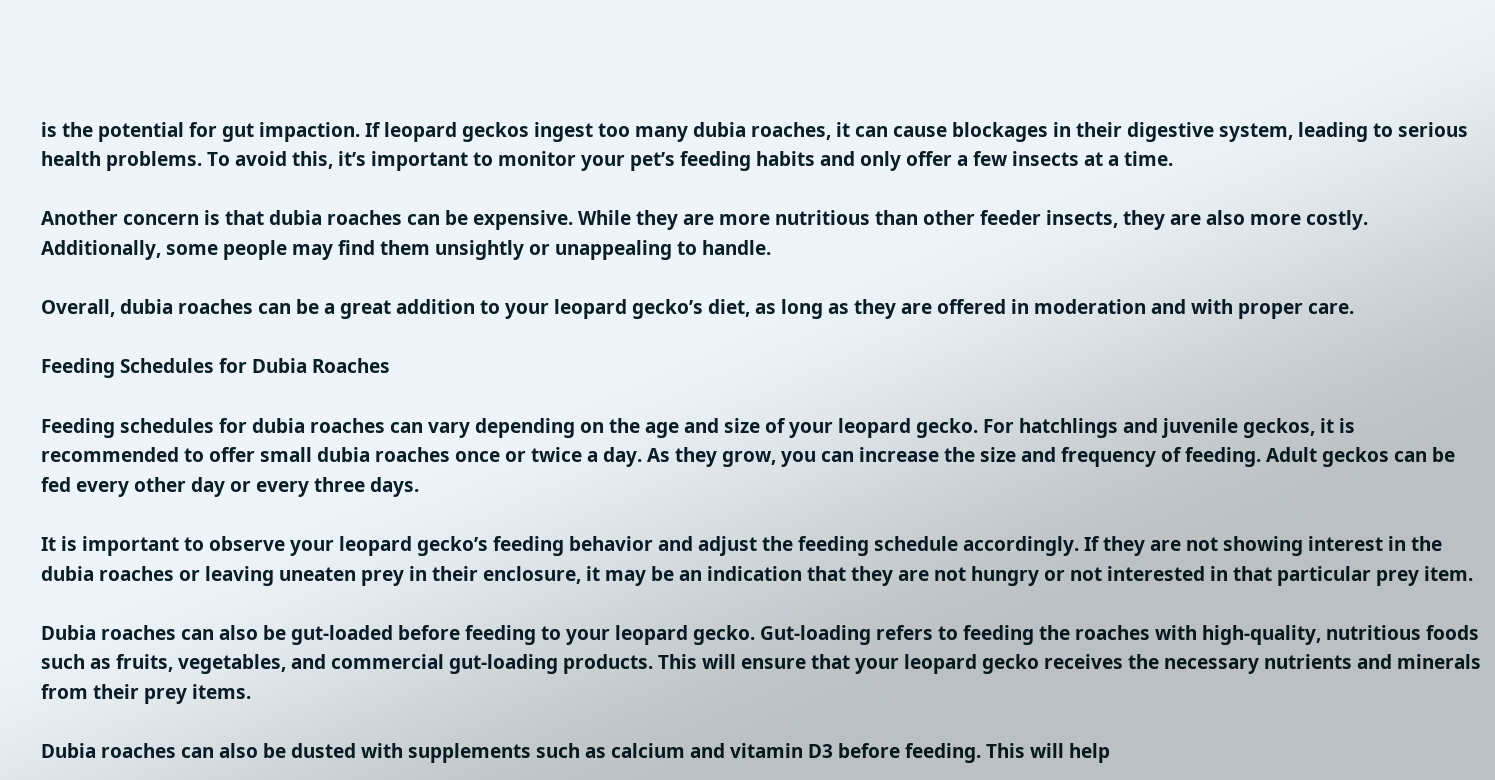is the potential for gut impaction. If leopard geckos ingest too many dubia roaches, it can cause blockages in their digestive system, leading to serious health problems. To avoid this, it’s important to monitor your pet’s feeding habits and only offer a few insects at a time.

Another concern is that dubia roaches can be expensive. While they are more nutritious than other feeder insects, they are also more costly. Additionally, some people may find them unsightly or unappealing to handle.

Overall, dubia roaches can be a great addition to your leopard gecko’s diet, as long as they are offered in moderation and with proper care.

Feeding Schedules for Dubia Roaches

Feeding schedules for dubia roaches can vary depending on the age and size of your leopard gecko. For hatchlings and juvenile geckos, it is recommended to offer small dubia roaches once or twice a day. As they grow, you can increase the size and frequency of feeding. Adult geckos can be fed every other day or every three days.

It is important to observe your leopard gecko’s feeding behavior and adjust the feeding schedule accordingly. If they are not showing interest in the dubia roaches or leaving uneaten prey in their enclosure, it may be an indication that they are not hungry or not interested in that particular prey item.

Dubia roaches can also be gut-loaded before feeding to your leopard gecko. Gut-loading refers to feeding the roaches with high-quality, nutritious foods such as fruits, vegetables, and commercial gut-loading products. This will ensure that your leopard gecko receives the necessary nutrients and minerals from their prey items.

Dubia roaches can also be dusted with supplements such as calcium and vitamin D3 before feeding. This will help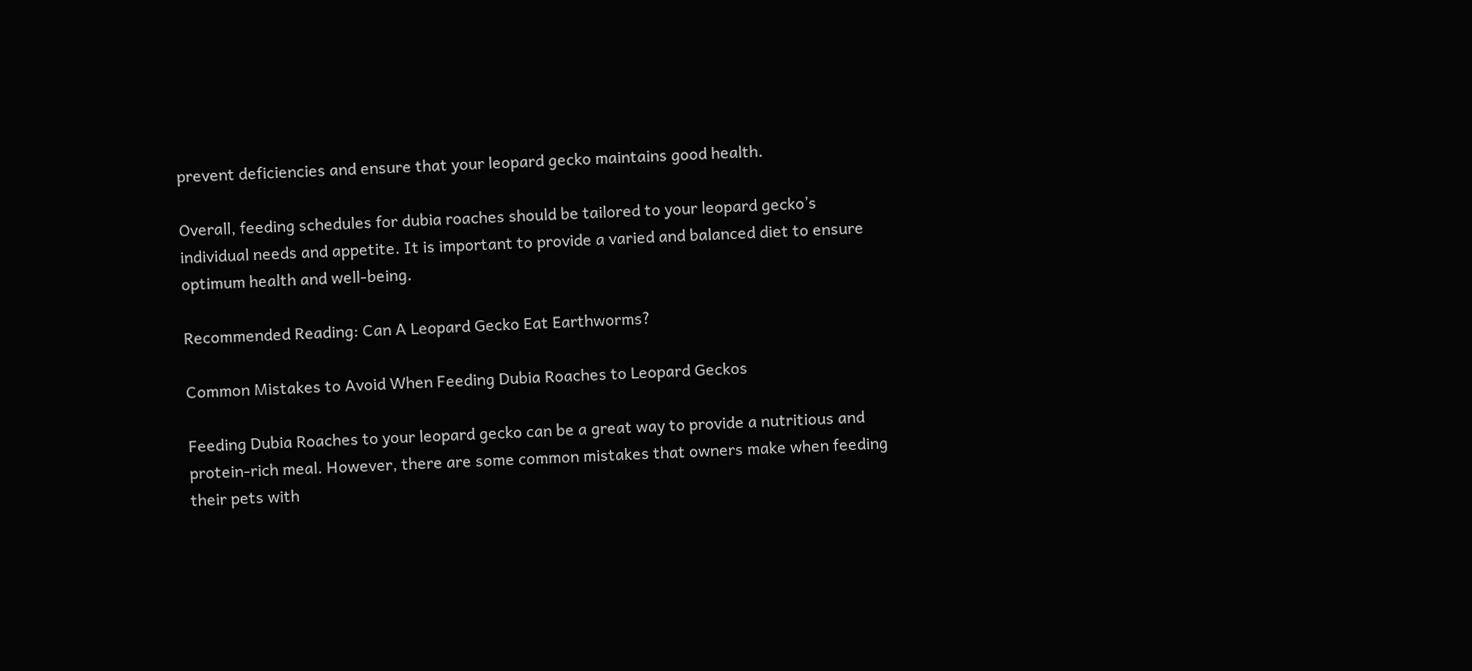prevent deficiencies and ensure that your leopard gecko maintains good health.

Overall, feeding schedules for dubia roaches should be tailored to your leopard gecko’s individual needs and appetite. It is important to provide a varied and balanced diet to ensure optimum health and well-being.

Recommended Reading: Can A Leopard Gecko Eat Earthworms?

Common Mistakes to Avoid When Feeding Dubia Roaches to Leopard Geckos

Feeding Dubia Roaches to your leopard gecko can be a great way to provide a nutritious and protein-rich meal. However, there are some common mistakes that owners make when feeding their pets with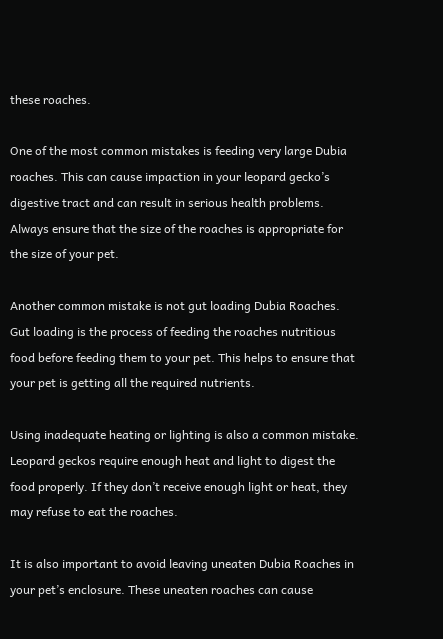these roaches.

One of the most common mistakes is feeding very large Dubia roaches. This can cause impaction in your leopard gecko’s digestive tract and can result in serious health problems. Always ensure that the size of the roaches is appropriate for the size of your pet.

Another common mistake is not gut loading Dubia Roaches. Gut loading is the process of feeding the roaches nutritious food before feeding them to your pet. This helps to ensure that your pet is getting all the required nutrients.

Using inadequate heating or lighting is also a common mistake. Leopard geckos require enough heat and light to digest the food properly. If they don’t receive enough light or heat, they may refuse to eat the roaches.

It is also important to avoid leaving uneaten Dubia Roaches in your pet’s enclosure. These uneaten roaches can cause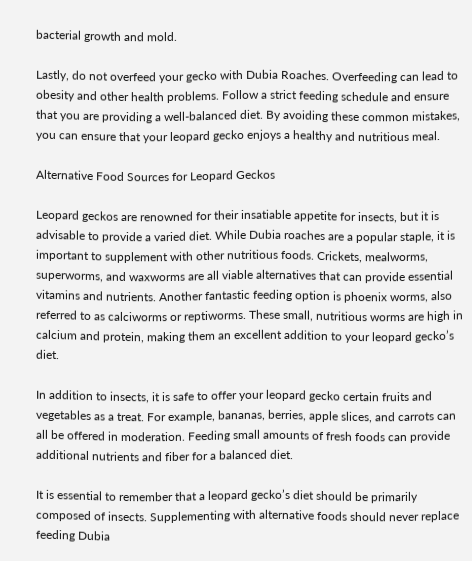bacterial growth and mold.

Lastly, do not overfeed your gecko with Dubia Roaches. Overfeeding can lead to obesity and other health problems. Follow a strict feeding schedule and ensure that you are providing a well-balanced diet. By avoiding these common mistakes, you can ensure that your leopard gecko enjoys a healthy and nutritious meal.

Alternative Food Sources for Leopard Geckos

Leopard geckos are renowned for their insatiable appetite for insects, but it is advisable to provide a varied diet. While Dubia roaches are a popular staple, it is important to supplement with other nutritious foods. Crickets, mealworms, superworms, and waxworms are all viable alternatives that can provide essential vitamins and nutrients. Another fantastic feeding option is phoenix worms, also referred to as calciworms or reptiworms. These small, nutritious worms are high in calcium and protein, making them an excellent addition to your leopard gecko’s diet.

In addition to insects, it is safe to offer your leopard gecko certain fruits and vegetables as a treat. For example, bananas, berries, apple slices, and carrots can all be offered in moderation. Feeding small amounts of fresh foods can provide additional nutrients and fiber for a balanced diet.

It is essential to remember that a leopard gecko’s diet should be primarily composed of insects. Supplementing with alternative foods should never replace feeding Dubia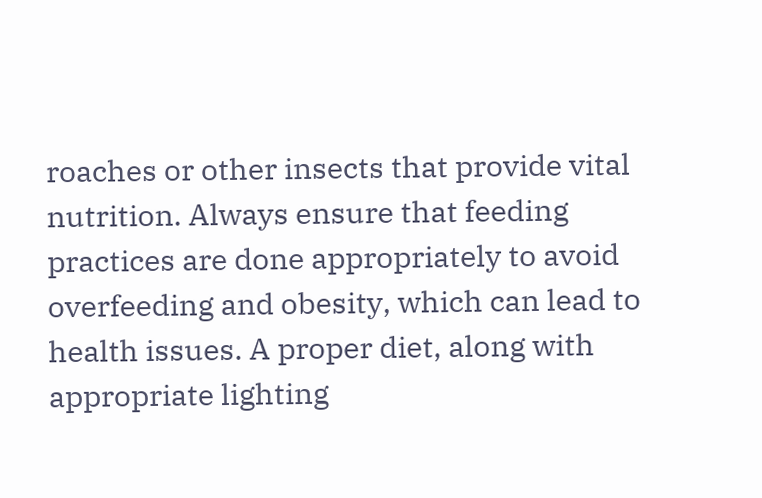roaches or other insects that provide vital nutrition. Always ensure that feeding practices are done appropriately to avoid overfeeding and obesity, which can lead to health issues. A proper diet, along with appropriate lighting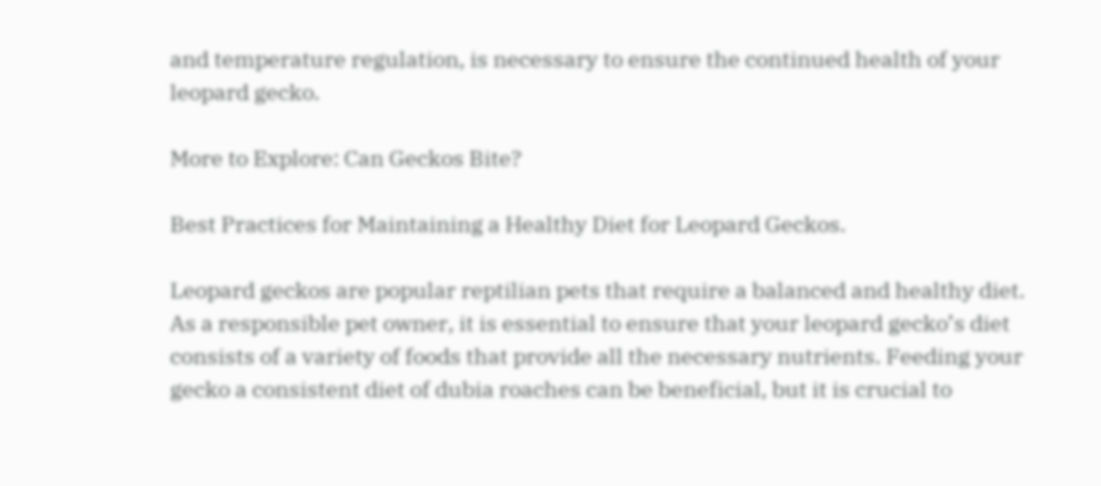and temperature regulation, is necessary to ensure the continued health of your leopard gecko.

More to Explore: Can Geckos Bite?

Best Practices for Maintaining a Healthy Diet for Leopard Geckos.

Leopard geckos are popular reptilian pets that require a balanced and healthy diet. As a responsible pet owner, it is essential to ensure that your leopard gecko’s diet consists of a variety of foods that provide all the necessary nutrients. Feeding your gecko a consistent diet of dubia roaches can be beneficial, but it is crucial to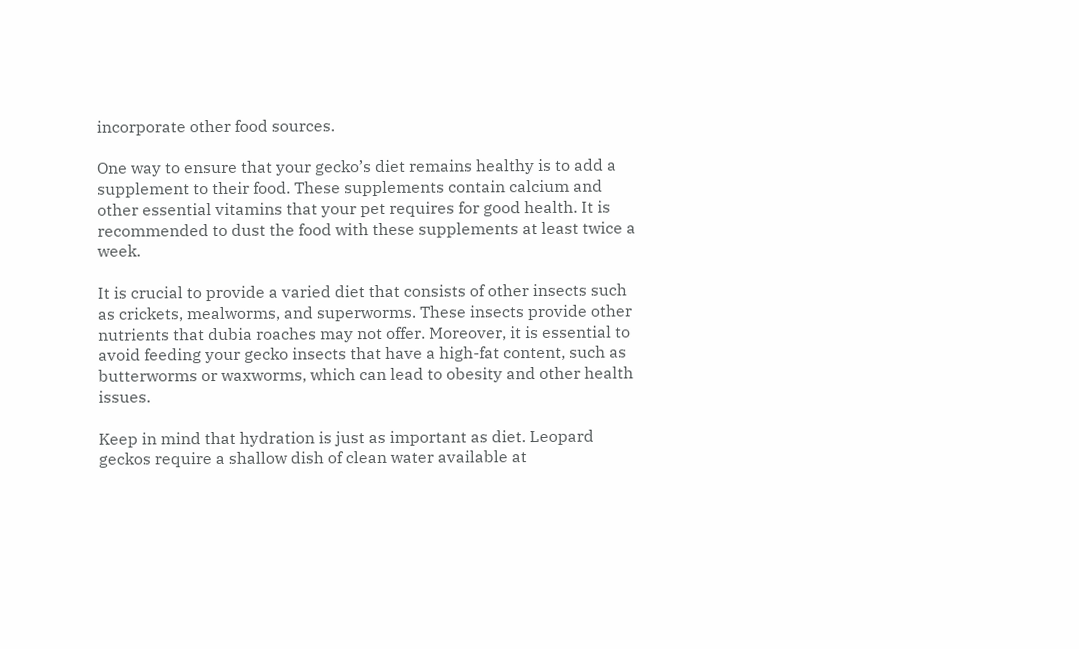incorporate other food sources.

One way to ensure that your gecko’s diet remains healthy is to add a supplement to their food. These supplements contain calcium and other essential vitamins that your pet requires for good health. It is recommended to dust the food with these supplements at least twice a week.

It is crucial to provide a varied diet that consists of other insects such as crickets, mealworms, and superworms. These insects provide other nutrients that dubia roaches may not offer. Moreover, it is essential to avoid feeding your gecko insects that have a high-fat content, such as butterworms or waxworms, which can lead to obesity and other health issues.

Keep in mind that hydration is just as important as diet. Leopard geckos require a shallow dish of clean water available at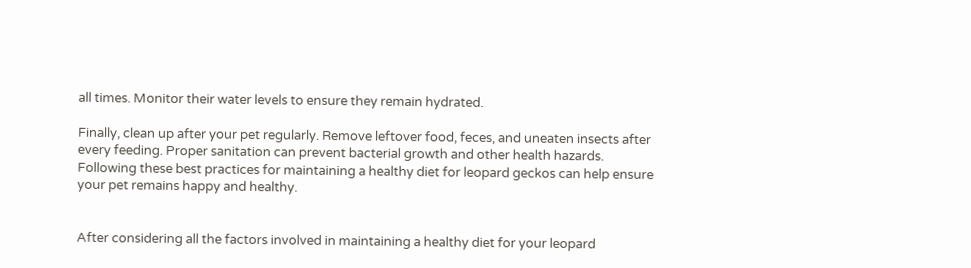all times. Monitor their water levels to ensure they remain hydrated.

Finally, clean up after your pet regularly. Remove leftover food, feces, and uneaten insects after every feeding. Proper sanitation can prevent bacterial growth and other health hazards. Following these best practices for maintaining a healthy diet for leopard geckos can help ensure your pet remains happy and healthy.


After considering all the factors involved in maintaining a healthy diet for your leopard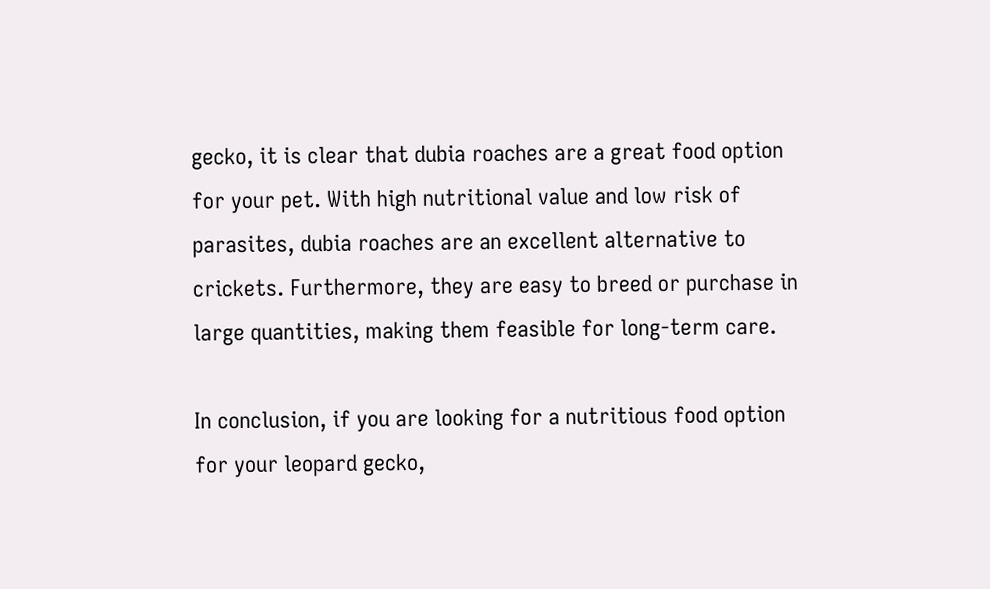gecko, it is clear that dubia roaches are a great food option for your pet. With high nutritional value and low risk of parasites, dubia roaches are an excellent alternative to crickets. Furthermore, they are easy to breed or purchase in large quantities, making them feasible for long-term care.

In conclusion, if you are looking for a nutritious food option for your leopard gecko,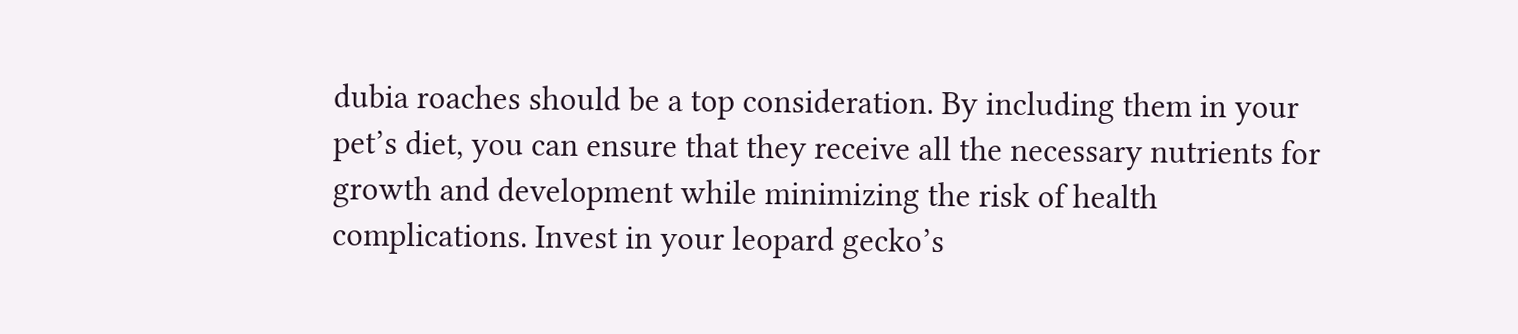dubia roaches should be a top consideration. By including them in your pet’s diet, you can ensure that they receive all the necessary nutrients for growth and development while minimizing the risk of health complications. Invest in your leopard gecko’s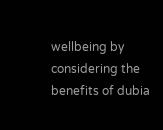wellbeing by considering the benefits of dubia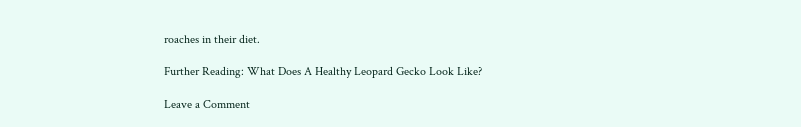roaches in their diet.

Further Reading: What Does A Healthy Leopard Gecko Look Like?

Leave a Comment